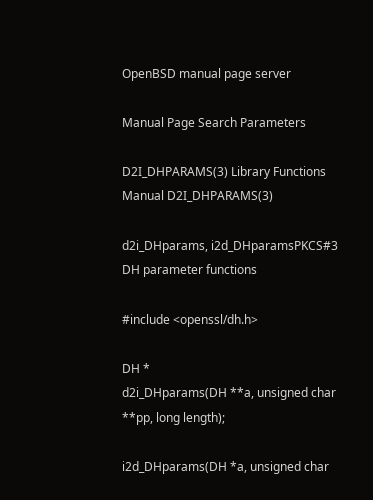OpenBSD manual page server

Manual Page Search Parameters

D2I_DHPARAMS(3) Library Functions Manual D2I_DHPARAMS(3)

d2i_DHparams, i2d_DHparamsPKCS#3 DH parameter functions

#include <openssl/dh.h>

DH *
d2i_DHparams(DH **a, unsigned char **pp, long length);

i2d_DHparams(DH *a, unsigned char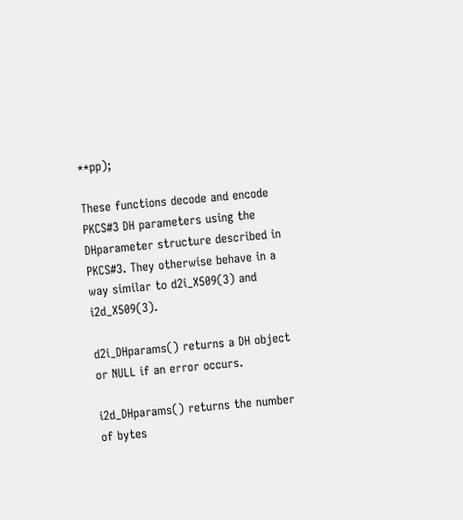**pp);

These functions decode and encode PKCS#3 DH parameters using the DHparameter structure described in PKCS#3. They otherwise behave in a way similar to d2i_X509(3) and i2d_X509(3).

d2i_DHparams() returns a DH object or NULL if an error occurs.

i2d_DHparams() returns the number of bytes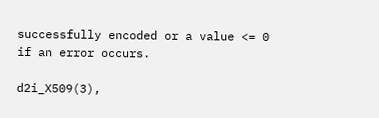successfully encoded or a value <= 0 if an error occurs.

d2i_X509(3),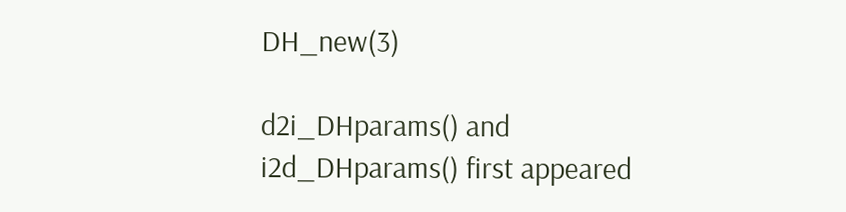DH_new(3)

d2i_DHparams() and i2d_DHparams() first appeared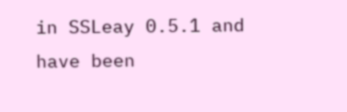in SSLeay 0.5.1 and have been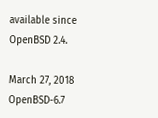available since OpenBSD 2.4.

March 27, 2018 OpenBSD-6.7